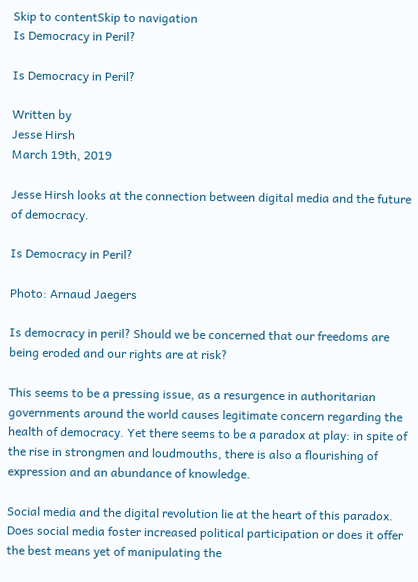Skip to contentSkip to navigation
Is Democracy in Peril?

Is Democracy in Peril?

Written by
Jesse Hirsh
March 19th, 2019

Jesse Hirsh looks at the connection between digital media and the future of democracy.

Is Democracy in Peril?

Photo: Arnaud Jaegers

Is democracy in peril? Should we be concerned that our freedoms are being eroded and our rights are at risk?

This seems to be a pressing issue, as a resurgence in authoritarian governments around the world causes legitimate concern regarding the health of democracy. Yet there seems to be a paradox at play: in spite of the rise in strongmen and loudmouths, there is also a flourishing of expression and an abundance of knowledge.

Social media and the digital revolution lie at the heart of this paradox. Does social media foster increased political participation or does it offer the best means yet of manipulating the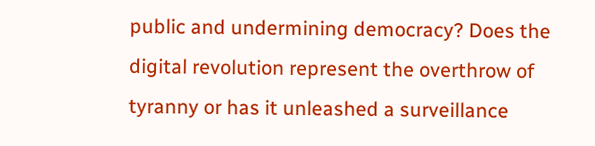public and undermining democracy? Does the digital revolution represent the overthrow of tyranny or has it unleashed a surveillance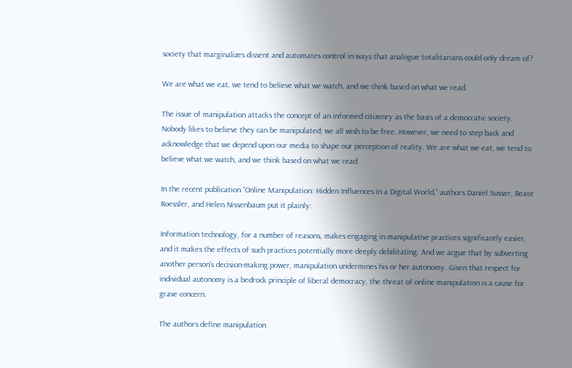society that marginalizes dissent and automates control in ways that analogue totalitarians could only dream of?

We are what we eat, we tend to believe what we watch, and we think based on what we read.

The issue of manipulation attacks the concept of an informed citizenry as the basis of a democratic society. Nobody likes to believe they can be manipulated; we all wish to be free. However, we need to step back and acknowledge that we depend upon our media to shape our perception of reality. We are what we eat, we tend to believe what we watch, and we think based on what we read.

In the recent publication “Online Manipulation: Hidden Influences in a Digital World,” authors Daniel Susser, Beate Roessler, and Helen Nissenbaum put it plainly:

Information technology, for a number of reasons, makes engaging in manipulative practices significantly easier, and it makes the effects of such practices potentially more deeply debilitating. And we argue that by subverting another person’s decision-making power, manipulation undermines his or her autonomy. Given that respect for individual autonomy is a bedrock principle of liberal democracy, the threat of online manipulation is a cause for grave concern.

The authors define manipulation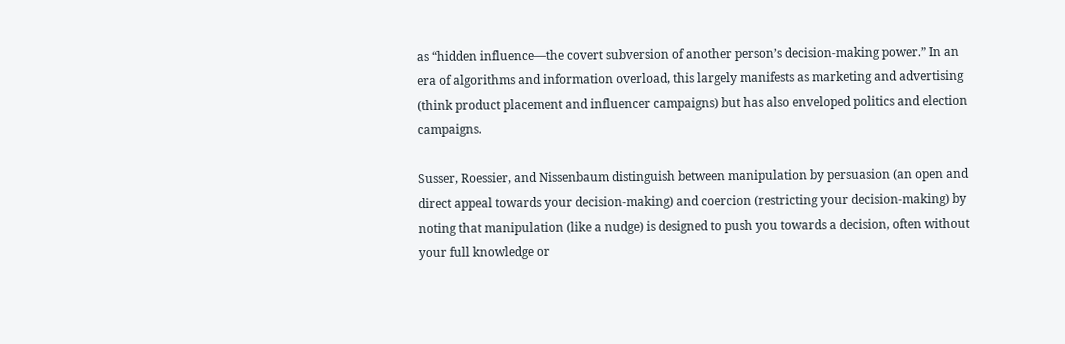as “hidden influence—the covert subversion of another person’s decision-making power.” In an era of algorithms and information overload, this largely manifests as marketing and advertising (think product placement and influencer campaigns) but has also enveloped politics and election campaigns.

Susser, Roessier, and Nissenbaum distinguish between manipulation by persuasion (an open and direct appeal towards your decision-making) and coercion (restricting your decision-making) by noting that manipulation (like a nudge) is designed to push you towards a decision, often without your full knowledge or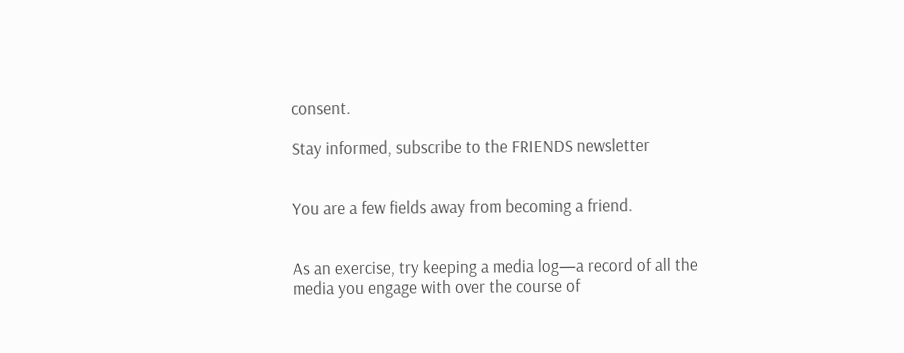consent.

Stay informed, subscribe to the FRIENDS newsletter


You are a few fields away from becoming a friend.


As an exercise, try keeping a media log—a record of all the media you engage with over the course of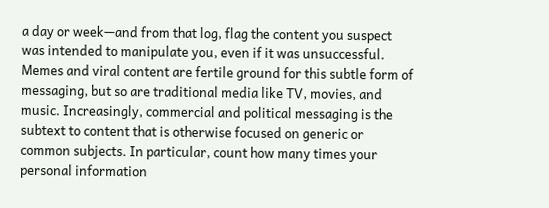a day or week—and from that log, flag the content you suspect was intended to manipulate you, even if it was unsuccessful. Memes and viral content are fertile ground for this subtle form of messaging, but so are traditional media like TV, movies, and music. Increasingly, commercial and political messaging is the subtext to content that is otherwise focused on generic or common subjects. In particular, count how many times your personal information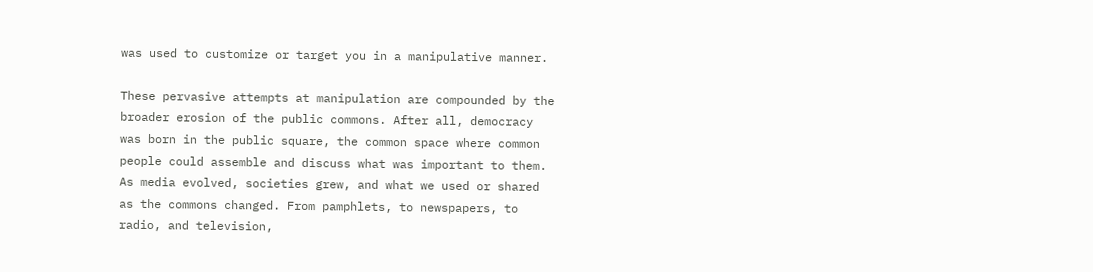was used to customize or target you in a manipulative manner.

These pervasive attempts at manipulation are compounded by the broader erosion of the public commons. After all, democracy was born in the public square, the common space where common people could assemble and discuss what was important to them. As media evolved, societies grew, and what we used or shared as the commons changed. From pamphlets, to newspapers, to radio, and television,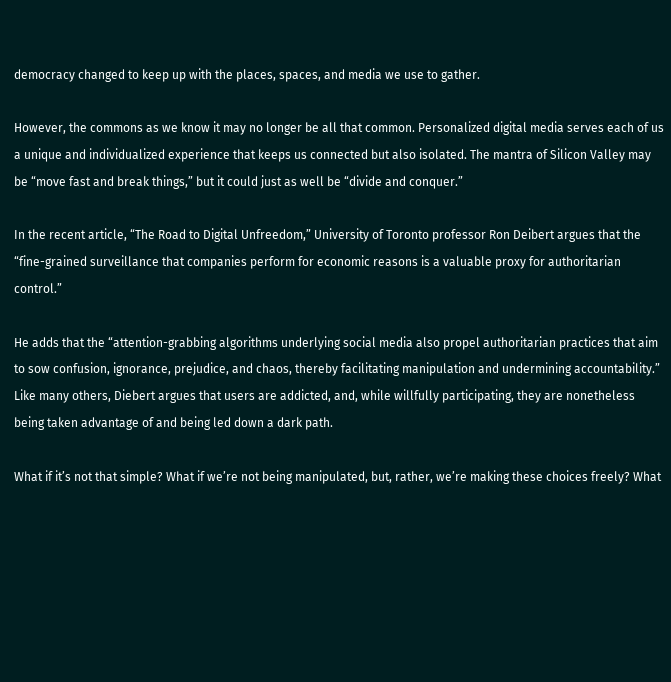democracy changed to keep up with the places, spaces, and media we use to gather.

However, the commons as we know it may no longer be all that common. Personalized digital media serves each of us a unique and individualized experience that keeps us connected but also isolated. The mantra of Silicon Valley may be “move fast and break things,” but it could just as well be “divide and conquer.”

In the recent article, “The Road to Digital Unfreedom,” University of Toronto professor Ron Deibert argues that the “fine-grained surveillance that companies perform for economic reasons is a valuable proxy for authoritarian control.”

He adds that the “attention-grabbing algorithms underlying social media also propel authoritarian practices that aim to sow confusion, ignorance, prejudice, and chaos, thereby facilitating manipulation and undermining accountability.” Like many others, Diebert argues that users are addicted, and, while willfully participating, they are nonetheless being taken advantage of and being led down a dark path.

What if it’s not that simple? What if we’re not being manipulated, but, rather, we’re making these choices freely? What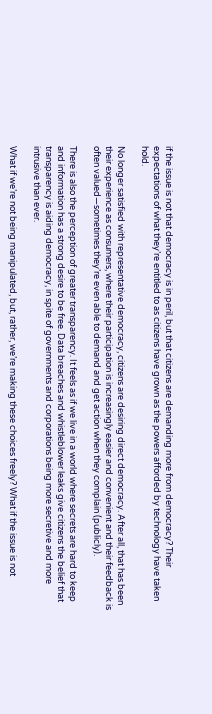if the issue is not that democracy is in peril, but that citizens are demanding more from democracy? Their expectations of what they’re entitled to as citizens have grown as the powers afforded by technology have taken hold.

No longer satisfied with representative democracy, citizens are desiring direct democracy. After all, that has been their experience as consumers, where their participation is increasingly easier and convenient and their feedback is often valued—sometimes they’re even able to demand and get action when they complain (publicly).

There is also the perception of greater transparency. It feels as if we live in a world where secrets are hard to keep and information has a strong desire to be free. Data breaches and whistleblower leaks give citizens the belief that transparency is aiding democracy, in spite of governments and corporations being more secretive and more intrusive than ever.

What if we’re not being manipulated, but, rather, we’re making these choices freely? What if the issue is not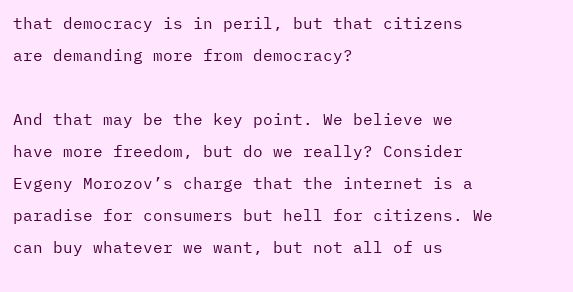that democracy is in peril, but that citizens are demanding more from democracy?

And that may be the key point. We believe we have more freedom, but do we really? Consider Evgeny Morozov’s charge that the internet is a paradise for consumers but hell for citizens. We can buy whatever we want, but not all of us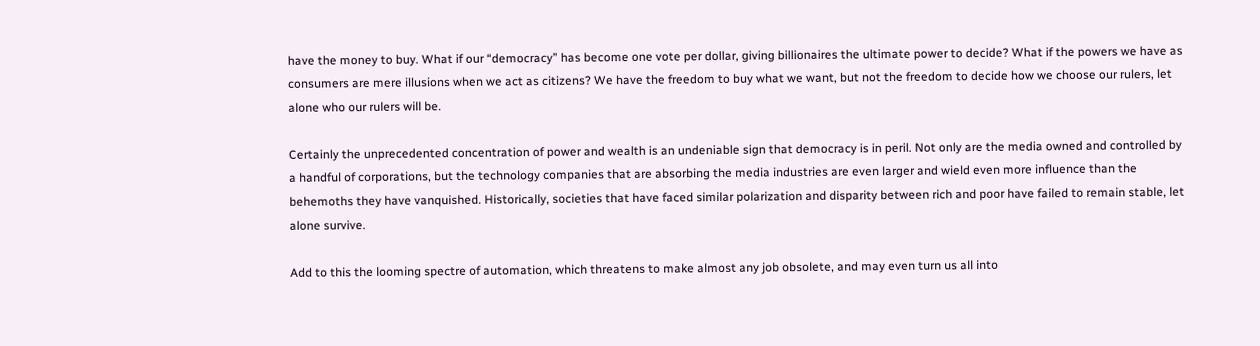have the money to buy. What if our “democracy” has become one vote per dollar, giving billionaires the ultimate power to decide? What if the powers we have as consumers are mere illusions when we act as citizens? We have the freedom to buy what we want, but not the freedom to decide how we choose our rulers, let alone who our rulers will be.

Certainly the unprecedented concentration of power and wealth is an undeniable sign that democracy is in peril. Not only are the media owned and controlled by a handful of corporations, but the technology companies that are absorbing the media industries are even larger and wield even more influence than the behemoths they have vanquished. Historically, societies that have faced similar polarization and disparity between rich and poor have failed to remain stable, let alone survive.

Add to this the looming spectre of automation, which threatens to make almost any job obsolete, and may even turn us all into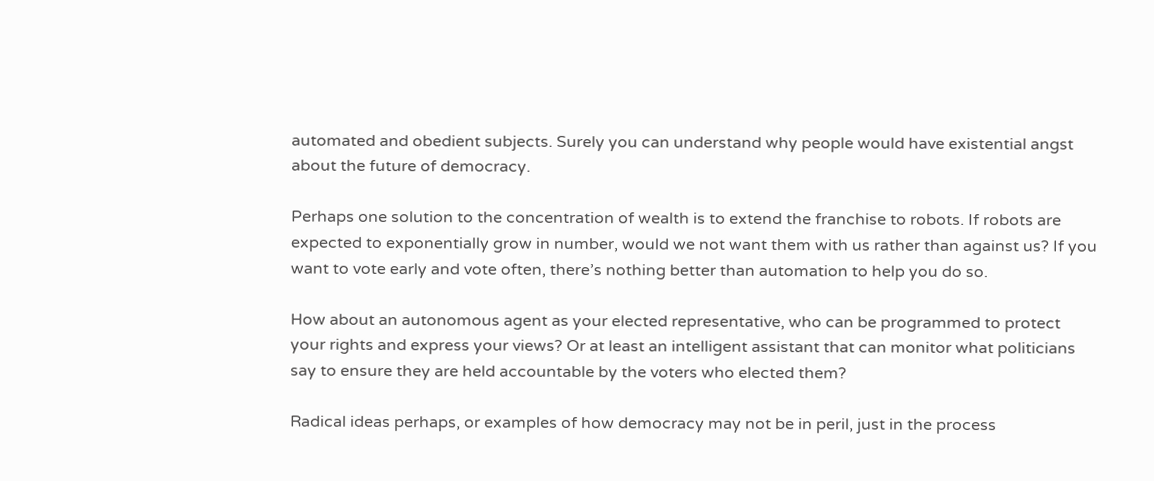automated and obedient subjects. Surely you can understand why people would have existential angst about the future of democracy.

Perhaps one solution to the concentration of wealth is to extend the franchise to robots. If robots are expected to exponentially grow in number, would we not want them with us rather than against us? If you want to vote early and vote often, there’s nothing better than automation to help you do so.

How about an autonomous agent as your elected representative, who can be programmed to protect your rights and express your views? Or at least an intelligent assistant that can monitor what politicians say to ensure they are held accountable by the voters who elected them?

Radical ideas perhaps, or examples of how democracy may not be in peril, just in the process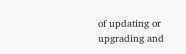of updating or upgrading and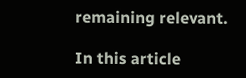remaining relevant.

In this article